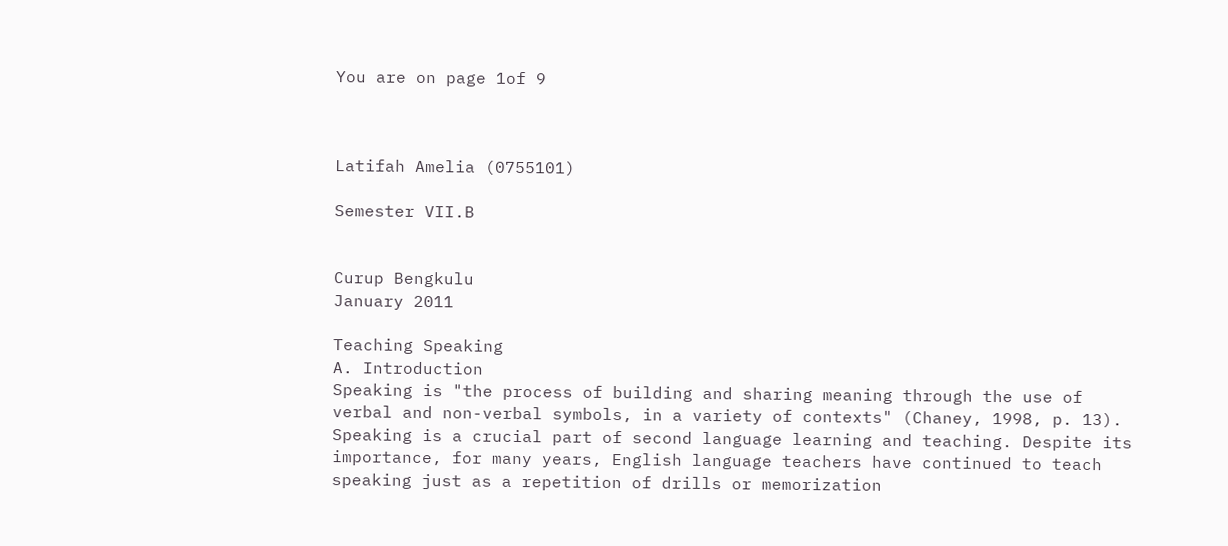You are on page 1of 9



Latifah Amelia (0755101)

Semester VII.B


Curup Bengkulu
January 2011

Teaching Speaking
A. Introduction
Speaking is "the process of building and sharing meaning through the use of
verbal and non-verbal symbols, in a variety of contexts" (Chaney, 1998, p. 13).
Speaking is a crucial part of second language learning and teaching. Despite its
importance, for many years, English language teachers have continued to teach
speaking just as a repetition of drills or memorization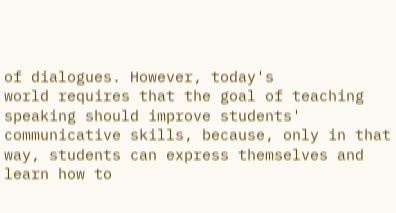of dialogues. However, today's
world requires that the goal of teaching speaking should improve students'
communicative skills, because, only in that way, students can express themselves and
learn how to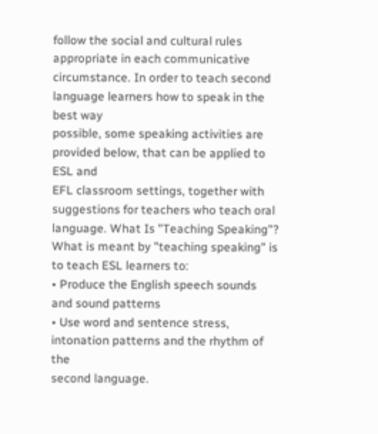follow the social and cultural rules appropriate in each communicative
circumstance. In order to teach second language learners how to speak in the best way
possible, some speaking activities are provided below, that can be applied to ESL and
EFL classroom settings, together with suggestions for teachers who teach oral
language. What Is "Teaching Speaking"?
What is meant by "teaching speaking" is to teach ESL learners to:
• Produce the English speech sounds and sound patterns
• Use word and sentence stress, intonation patterns and the rhythm of the
second language.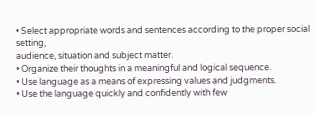• Select appropriate words and sentences according to the proper social setting,
audience, situation and subject matter.
• Organize their thoughts in a meaningful and logical sequence.
• Use language as a means of expressing values and judgments.
• Use the language quickly and confidently with few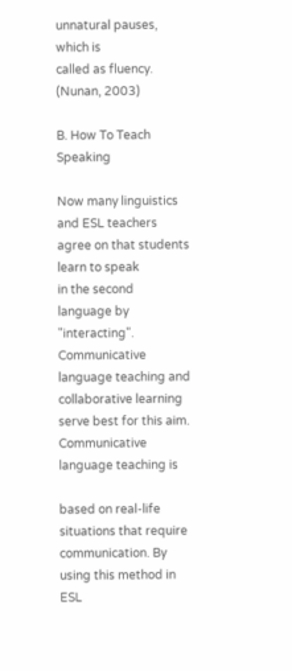unnatural pauses, which is
called as fluency. (Nunan, 2003)

B. How To Teach Speaking

Now many linguistics and ESL teachers agree on that students learn to speak
in the second language by "interacting". Communicative language teaching and
collaborative learning serve best for this aim. Communicative language teaching is

based on real-life situations that require communication. By using this method in ESL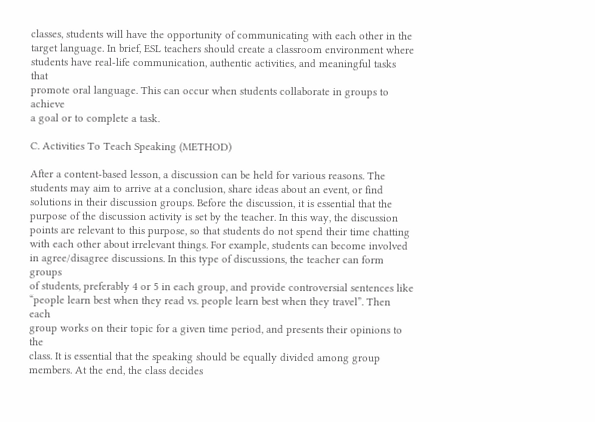classes, students will have the opportunity of communicating with each other in the
target language. In brief, ESL teachers should create a classroom environment where
students have real-life communication, authentic activities, and meaningful tasks that
promote oral language. This can occur when students collaborate in groups to achieve
a goal or to complete a task.

C. Activities To Teach Speaking (METHOD)

After a content-based lesson, a discussion can be held for various reasons. The
students may aim to arrive at a conclusion, share ideas about an event, or find
solutions in their discussion groups. Before the discussion, it is essential that the
purpose of the discussion activity is set by the teacher. In this way, the discussion
points are relevant to this purpose, so that students do not spend their time chatting
with each other about irrelevant things. For example, students can become involved
in agree/disagree discussions. In this type of discussions, the teacher can form groups
of students, preferably 4 or 5 in each group, and provide controversial sentences like
“people learn best when they read vs. people learn best when they travel”. Then each
group works on their topic for a given time period, and presents their opinions to the
class. It is essential that the speaking should be equally divided among group
members. At the end, the class decides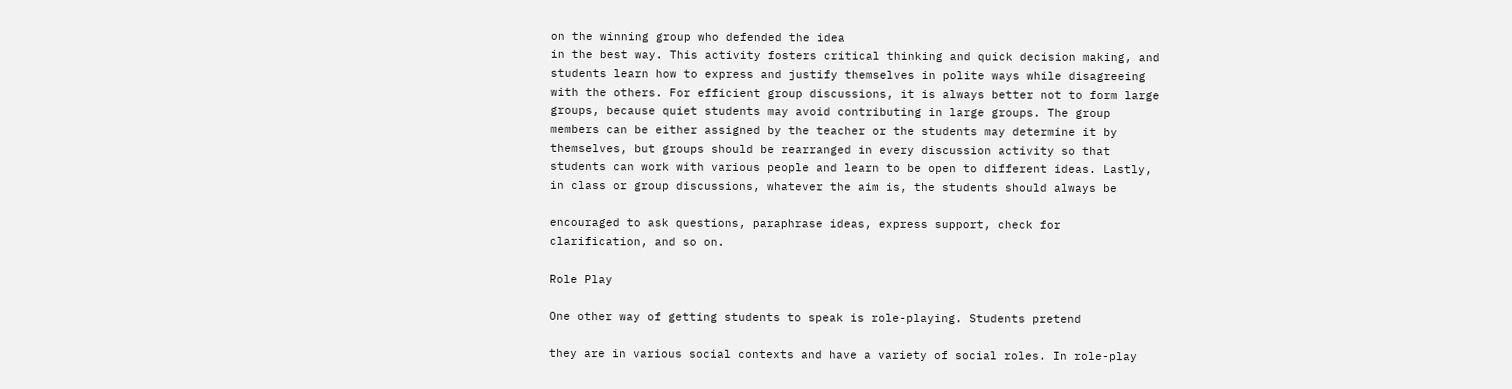on the winning group who defended the idea
in the best way. This activity fosters critical thinking and quick decision making, and
students learn how to express and justify themselves in polite ways while disagreeing
with the others. For efficient group discussions, it is always better not to form large
groups, because quiet students may avoid contributing in large groups. The group
members can be either assigned by the teacher or the students may determine it by
themselves, but groups should be rearranged in every discussion activity so that
students can work with various people and learn to be open to different ideas. Lastly,
in class or group discussions, whatever the aim is, the students should always be

encouraged to ask questions, paraphrase ideas, express support, check for
clarification, and so on.

Role Play

One other way of getting students to speak is role-playing. Students pretend

they are in various social contexts and have a variety of social roles. In role-play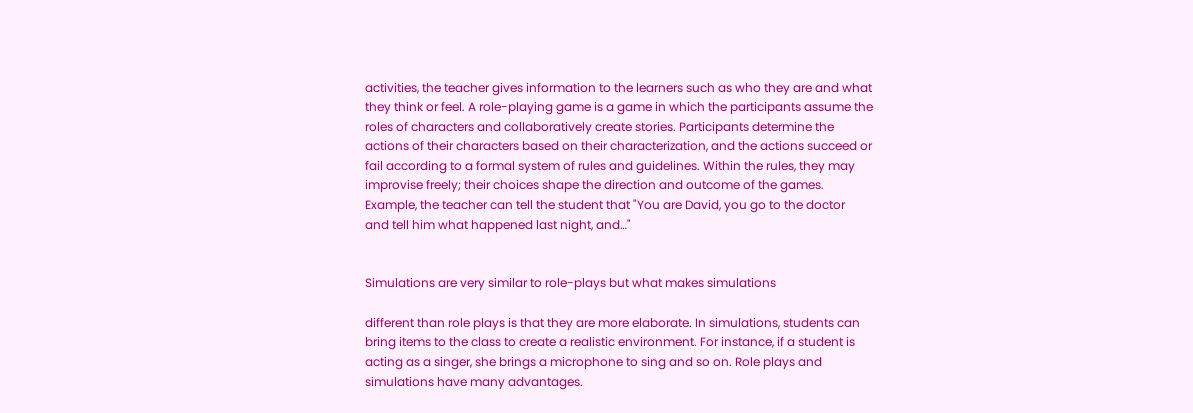activities, the teacher gives information to the learners such as who they are and what
they think or feel. A role-playing game is a game in which the participants assume the
roles of characters and collaboratively create stories. Participants determine the
actions of their characters based on their characterization, and the actions succeed or
fail according to a formal system of rules and guidelines. Within the rules, they may
improvise freely; their choices shape the direction and outcome of the games.
Example, the teacher can tell the student that "You are David, you go to the doctor
and tell him what happened last night, and…"


Simulations are very similar to role-plays but what makes simulations

different than role plays is that they are more elaborate. In simulations, students can
bring items to the class to create a realistic environment. For instance, if a student is
acting as a singer, she brings a microphone to sing and so on. Role plays and
simulations have many advantages.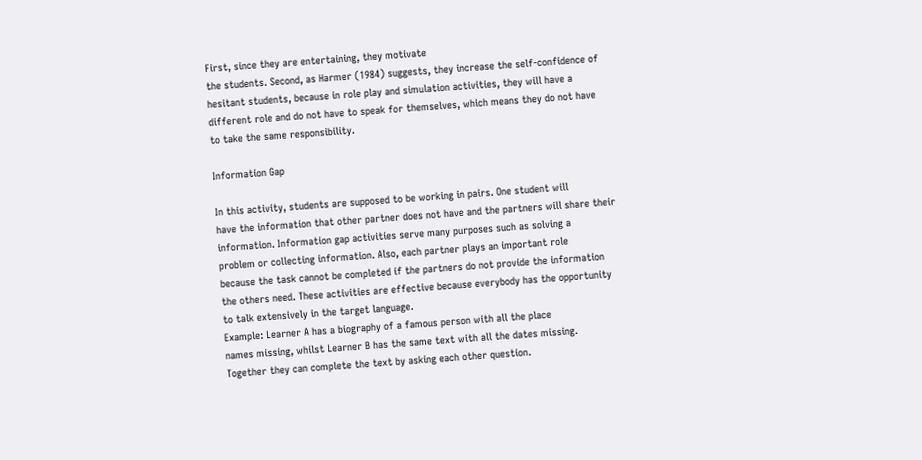First, since they are entertaining, they motivate
the students. Second, as Harmer (1984) suggests, they increase the self-confidence of
hesitant students, because in role play and simulation activities, they will have a
different role and do not have to speak for themselves, which means they do not have
to take the same responsibility.

Information Gap

In this activity, students are supposed to be working in pairs. One student will
have the information that other partner does not have and the partners will share their
information. Information gap activities serve many purposes such as solving a
problem or collecting information. Also, each partner plays an important role
because the task cannot be completed if the partners do not provide the information
the others need. These activities are effective because everybody has the opportunity
to talk extensively in the target language.
Example: Learner A has a biography of a famous person with all the place
names missing, whilst Learner B has the same text with all the dates missing.
Together they can complete the text by asking each other question.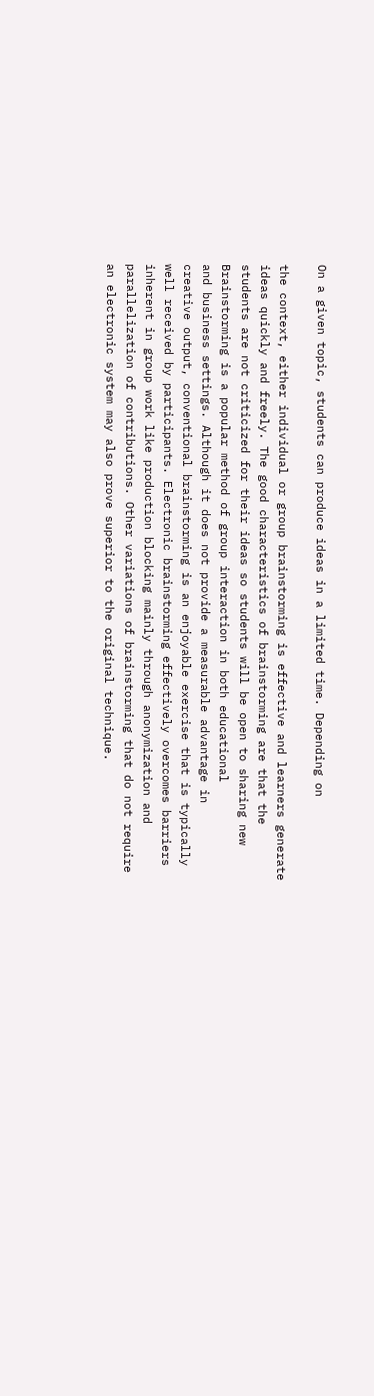On a given topic, students can produce ideas in a limited time. Depending on

the context, either individual or group brainstorming is effective and learners generate
ideas quickly and freely. The good characteristics of brainstorming are that the
students are not criticized for their ideas so students will be open to sharing new
Brainstorming is a popular method of group interaction in both educational
and business settings. Although it does not provide a measurable advantage in
creative output, conventional brainstorming is an enjoyable exercise that is typically
well received by participants. Electronic brainstorming effectively overcomes barriers
inherent in group work like production blocking mainly through anonymization and
parallelization of contributions. Other variations of brainstorming that do not require
an electronic system may also prove superior to the original technique.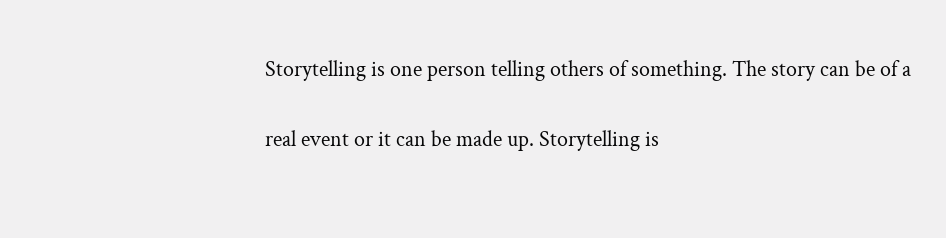Storytelling is one person telling others of something. The story can be of a

real event or it can be made up. Storytelling is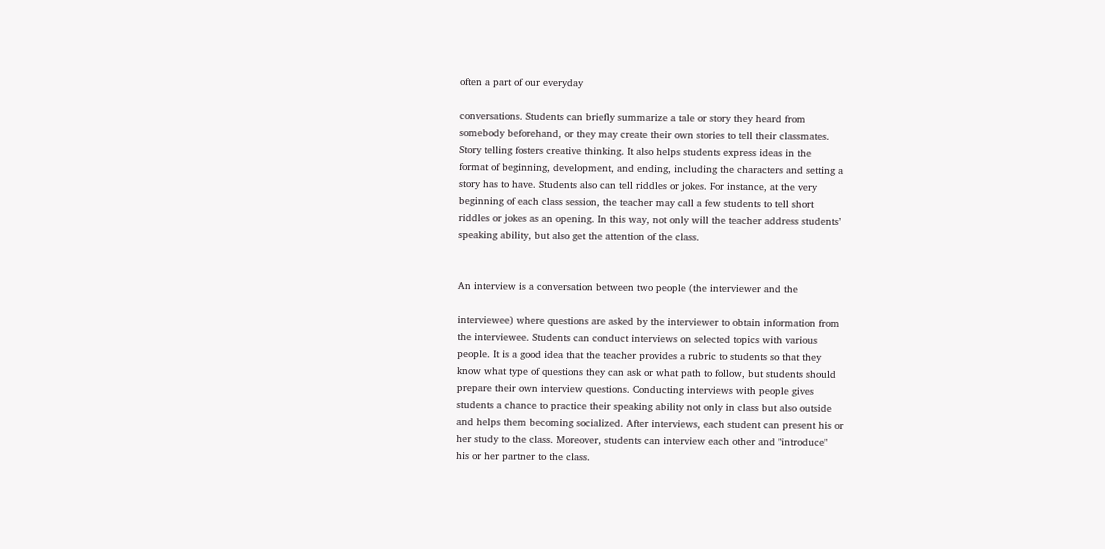often a part of our everyday

conversations. Students can briefly summarize a tale or story they heard from
somebody beforehand, or they may create their own stories to tell their classmates.
Story telling fosters creative thinking. It also helps students express ideas in the
format of beginning, development, and ending, including the characters and setting a
story has to have. Students also can tell riddles or jokes. For instance, at the very
beginning of each class session, the teacher may call a few students to tell short
riddles or jokes as an opening. In this way, not only will the teacher address students’
speaking ability, but also get the attention of the class.


An interview is a conversation between two people (the interviewer and the

interviewee) where questions are asked by the interviewer to obtain information from
the interviewee. Students can conduct interviews on selected topics with various
people. It is a good idea that the teacher provides a rubric to students so that they
know what type of questions they can ask or what path to follow, but students should
prepare their own interview questions. Conducting interviews with people gives
students a chance to practice their speaking ability not only in class but also outside
and helps them becoming socialized. After interviews, each student can present his or
her study to the class. Moreover, students can interview each other and "introduce"
his or her partner to the class.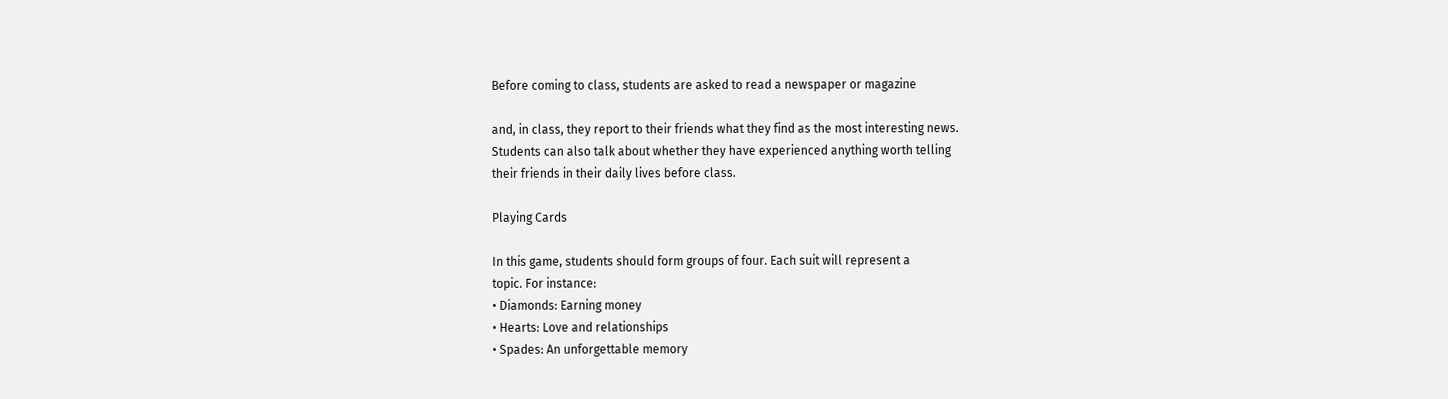Before coming to class, students are asked to read a newspaper or magazine

and, in class, they report to their friends what they find as the most interesting news.
Students can also talk about whether they have experienced anything worth telling
their friends in their daily lives before class.

Playing Cards

In this game, students should form groups of four. Each suit will represent a
topic. For instance:
• Diamonds: Earning money
• Hearts: Love and relationships
• Spades: An unforgettable memory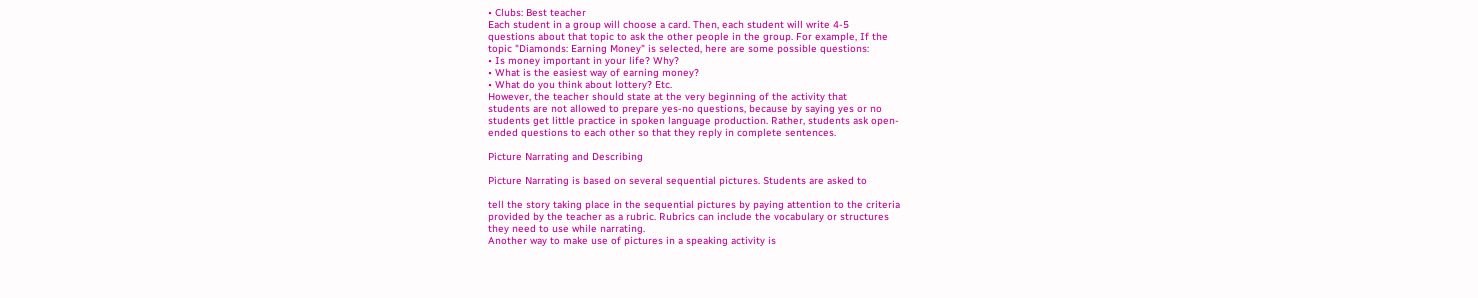• Clubs: Best teacher
Each student in a group will choose a card. Then, each student will write 4-5
questions about that topic to ask the other people in the group. For example, If the
topic "Diamonds: Earning Money" is selected, here are some possible questions:
• Is money important in your life? Why?
• What is the easiest way of earning money?
• What do you think about lottery? Etc.
However, the teacher should state at the very beginning of the activity that
students are not allowed to prepare yes-no questions, because by saying yes or no
students get little practice in spoken language production. Rather, students ask open-
ended questions to each other so that they reply in complete sentences.

Picture Narrating and Describing

Picture Narrating is based on several sequential pictures. Students are asked to

tell the story taking place in the sequential pictures by paying attention to the criteria
provided by the teacher as a rubric. Rubrics can include the vocabulary or structures
they need to use while narrating.
Another way to make use of pictures in a speaking activity is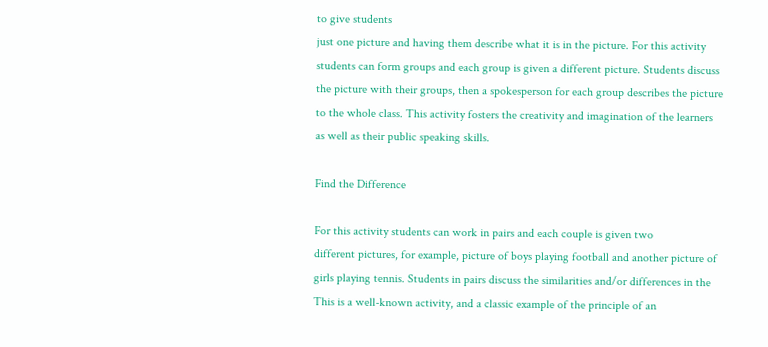to give students
just one picture and having them describe what it is in the picture. For this activity
students can form groups and each group is given a different picture. Students discuss
the picture with their groups, then a spokesperson for each group describes the picture
to the whole class. This activity fosters the creativity and imagination of the learners
as well as their public speaking skills.

Find the Difference

For this activity students can work in pairs and each couple is given two
different pictures, for example, picture of boys playing football and another picture of
girls playing tennis. Students in pairs discuss the similarities and/or differences in the
This is a well-known activity, and a classic example of the principle of an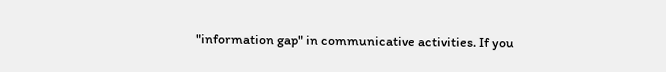"information gap" in communicative activities. If you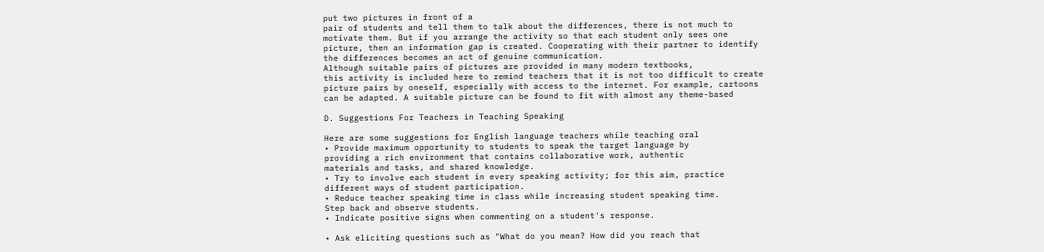put two pictures in front of a
pair of students and tell them to talk about the differences, there is not much to
motivate them. But if you arrange the activity so that each student only sees one
picture, then an information gap is created. Cooperating with their partner to identify
the differences becomes an act of genuine communication.
Although suitable pairs of pictures are provided in many modern textbooks,
this activity is included here to remind teachers that it is not too difficult to create
picture pairs by oneself, especially with access to the internet. For example, cartoons
can be adapted. A suitable picture can be found to fit with almost any theme-based

D. Suggestions For Teachers in Teaching Speaking

Here are some suggestions for English language teachers while teaching oral
• Provide maximum opportunity to students to speak the target language by
providing a rich environment that contains collaborative work, authentic
materials and tasks, and shared knowledge.
• Try to involve each student in every speaking activity; for this aim, practice
different ways of student participation.
• Reduce teacher speaking time in class while increasing student speaking time.
Step back and observe students.
• Indicate positive signs when commenting on a student's response.

• Ask eliciting questions such as "What do you mean? How did you reach that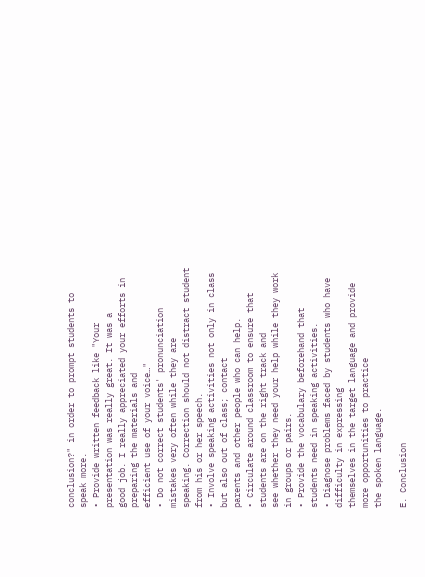conclusion?" in order to prompt students to speak more.
• Provide written feedback like "Your presentation was really great. It was a
good job. I really appreciated your efforts in preparing the materials and
efficient use of your voice…"
• Do not correct students' pronunciation mistakes very often while they are
speaking. Correction should not distract student from his or her speech.
• Involve speaking activities not only in class but also out of class; contact
parents and other people who can help.
• Circulate around classroom to ensure that students are on the right track and
see whether they need your help while they work in groups or pairs.
• Provide the vocabulary beforehand that students need in speaking activities.
• Diagnose problems faced by students who have difficulty in expressing
themselves in the target language and provide more opportunities to practice
the spoken language.

E. Conclusion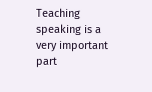Teaching speaking is a very important part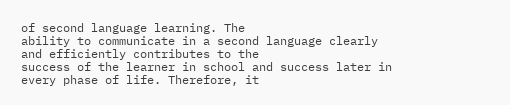of second language learning. The
ability to communicate in a second language clearly and efficiently contributes to the
success of the learner in school and success later in every phase of life. Therefore, it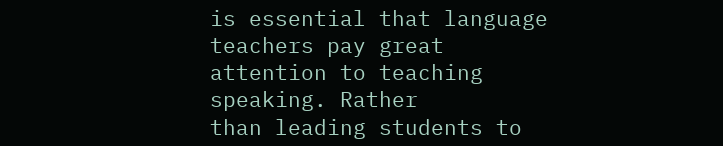is essential that language teachers pay great attention to teaching speaking. Rather
than leading students to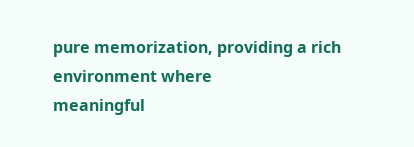pure memorization, providing a rich environment where
meaningful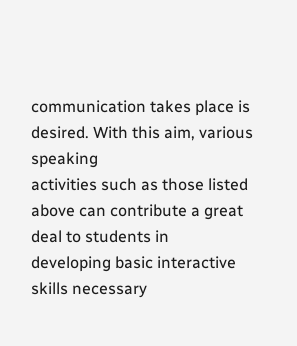communication takes place is desired. With this aim, various speaking
activities such as those listed above can contribute a great deal to students in
developing basic interactive skills necessary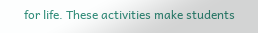for life. These activities make students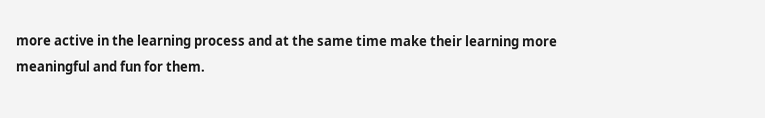more active in the learning process and at the same time make their learning more
meaningful and fun for them.